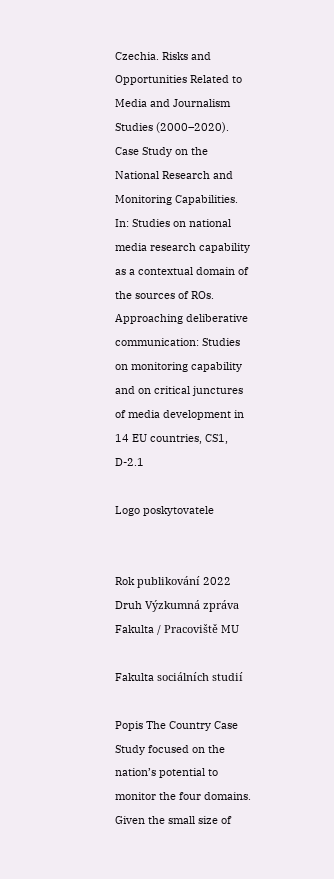Czechia. Risks and Opportunities Related to Media and Journalism Studies (2000–2020). Case Study on the National Research and Monitoring Capabilities. In: Studies on national media research capability as a contextual domain of the sources of ROs. Approaching deliberative communication: Studies on monitoring capability and on critical junctures of media development in 14 EU countries, CS1, D-2.1

Logo poskytovatele


Rok publikování 2022
Druh Výzkumná zpráva
Fakulta / Pracoviště MU

Fakulta sociálních studií

Popis The Country Case Study focused on the nation’s potential to monitor the four domains. Given the small size of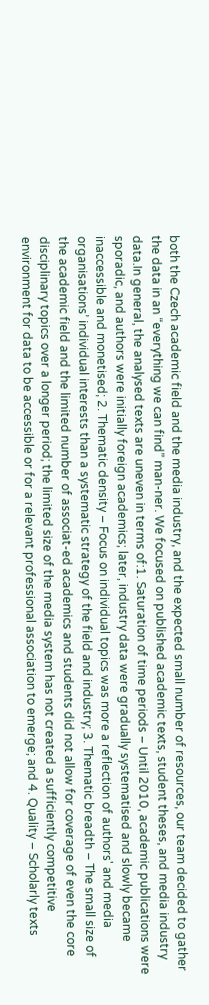both the Czech academic field and the media industry, and the expected small number of resources, our team decided to gather the data in an “everything we can find” man-ner. We focused on published academic texts, student theses, and media industry data.In general, the analysed texts are uneven in terms of:1. Saturation of time periods – Until 2010, academic publications were sporadic, and authors were initially foreign academics; later, industry data were gradually systematised and slowly became inaccessible and monetised; 2. Thematic density – Focus on individual topics was more a reflection of authors' and media organisations’ individual interests than a systematic strategy of the field and industry; 3. Thematic breadth – The small size of the academic field and the limited number of associat-ed academics and students did not allow for coverage of even the core disciplinary topics over a longer period; the limited size of the media system has not created a sufficiently competitive environment for data to be accessible or for a relevant professional association to emerge; and 4. Quality – Scholarly texts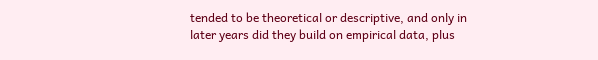tended to be theoretical or descriptive, and only in later years did they build on empirical data, plus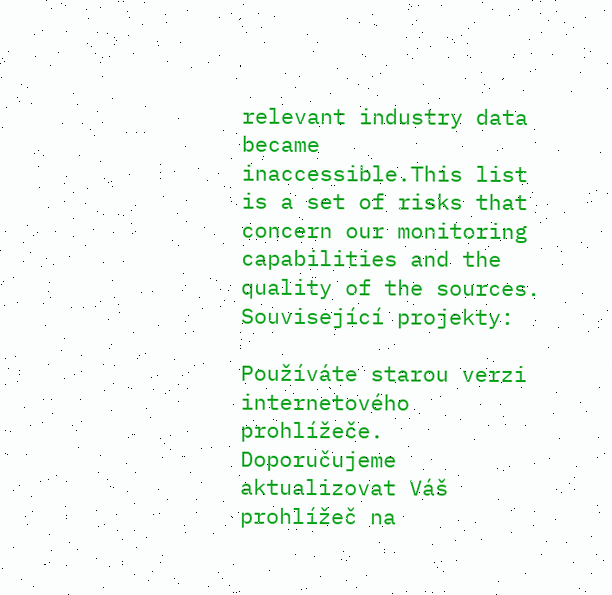relevant industry data became inaccessible.This list is a set of risks that concern our monitoring capabilities and the quality of the sources.
Související projekty:

Používáte starou verzi internetového prohlížeče. Doporučujeme aktualizovat Váš prohlížeč na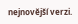nejnovější verzi.